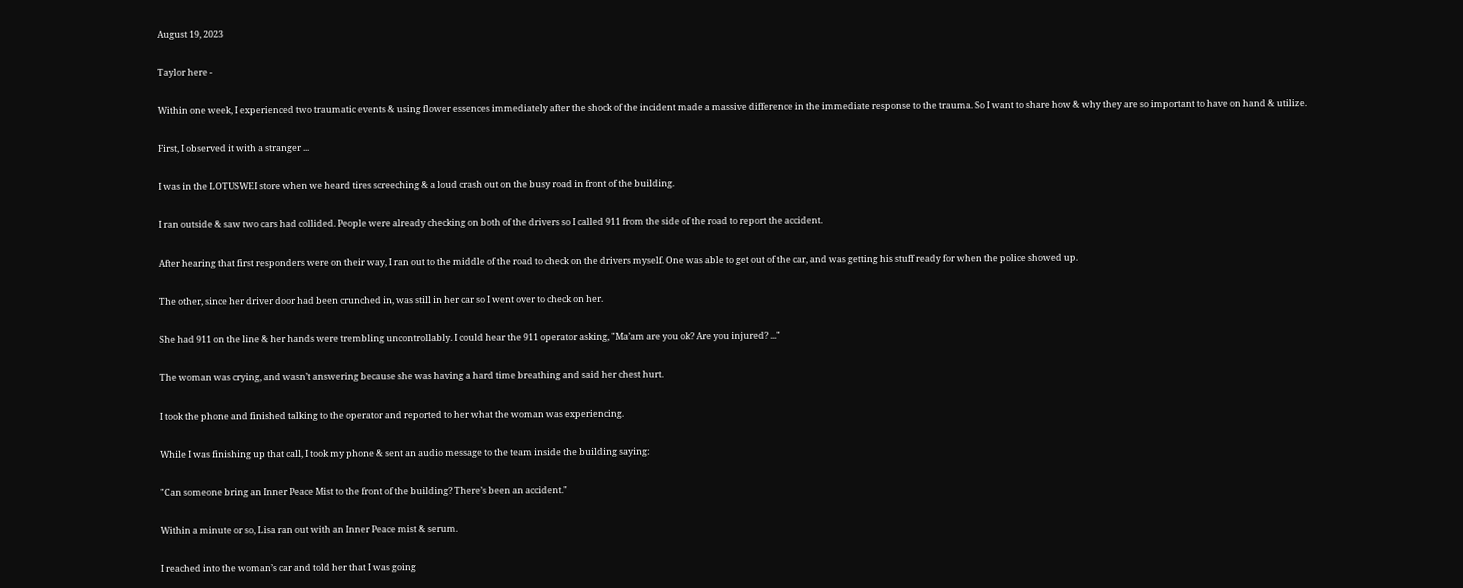August 19, 2023

Taylor here -

Within one week, I experienced two traumatic events & using flower essences immediately after the shock of the incident made a massive difference in the immediate response to the trauma. So I want to share how & why they are so important to have on hand & utilize.

First, I observed it with a stranger ...

I was in the LOTUSWEI store when we heard tires screeching & a loud crash out on the busy road in front of the building.

I ran outside & saw two cars had collided. People were already checking on both of the drivers so I called 911 from the side of the road to report the accident.

After hearing that first responders were on their way, I ran out to the middle of the road to check on the drivers myself. One was able to get out of the car, and was getting his stuff ready for when the police showed up.

The other, since her driver door had been crunched in, was still in her car so I went over to check on her.

She had 911 on the line & her hands were trembling uncontrollably. I could hear the 911 operator asking, "Ma’am are you ok? Are you injured? ..."

The woman was crying, and wasn’t answering because she was having a hard time breathing and said her chest hurt.

I took the phone and finished talking to the operator and reported to her what the woman was experiencing.

While I was finishing up that call, I took my phone & sent an audio message to the team inside the building saying:

"Can someone bring an Inner Peace Mist to the front of the building? There’s been an accident."

Within a minute or so, Lisa ran out with an Inner Peace mist & serum.

I reached into the woman’s car and told her that I was going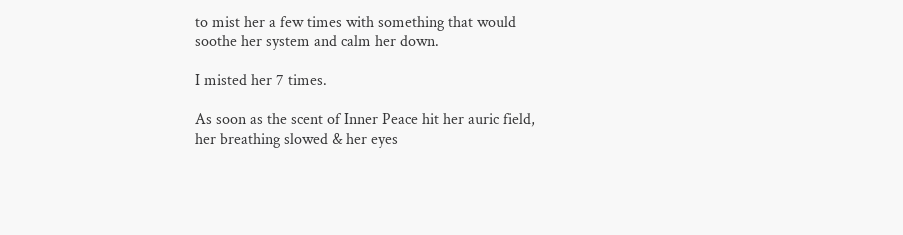to mist her a few times with something that would soothe her system and calm her down.

I misted her 7 times.

As soon as the scent of Inner Peace hit her auric field, her breathing slowed & her eyes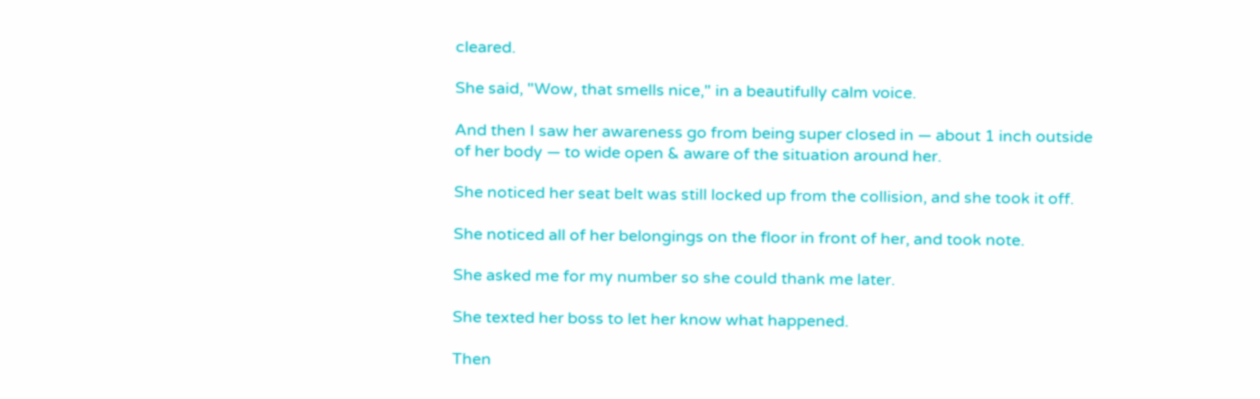cleared.

She said, "Wow, that smells nice," in a beautifully calm voice.

And then I saw her awareness go from being super closed in — about 1 inch outside of her body — to wide open & aware of the situation around her.

She noticed her seat belt was still locked up from the collision, and she took it off.

She noticed all of her belongings on the floor in front of her, and took note.

She asked me for my number so she could thank me later.

She texted her boss to let her know what happened.

Then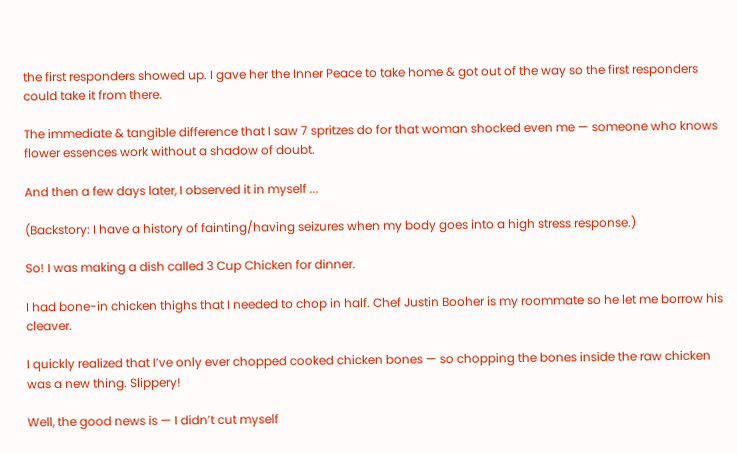the first responders showed up. I gave her the Inner Peace to take home & got out of the way so the first responders could take it from there.

The immediate & tangible difference that I saw 7 spritzes do for that woman shocked even me — someone who knows flower essences work without a shadow of doubt.

And then a few days later, I observed it in myself ...

(Backstory: I have a history of fainting/having seizures when my body goes into a high stress response.)

So! I was making a dish called 3 Cup Chicken for dinner.

I had bone-in chicken thighs that I needed to chop in half. Chef Justin Booher is my roommate so he let me borrow his cleaver.

I quickly realized that I’ve only ever chopped cooked chicken bones — so chopping the bones inside the raw chicken was a new thing. Slippery!

Well, the good news is — I didn’t cut myself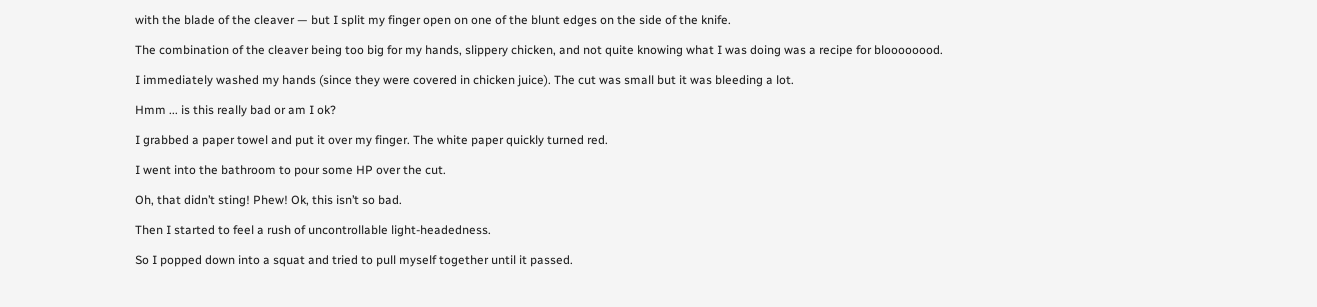with the blade of the cleaver — but I split my finger open on one of the blunt edges on the side of the knife.

The combination of the cleaver being too big for my hands, slippery chicken, and not quite knowing what I was doing was a recipe for bloooooood.

I immediately washed my hands (since they were covered in chicken juice). The cut was small but it was bleeding a lot.

Hmm ... is this really bad or am I ok?

I grabbed a paper towel and put it over my finger. The white paper quickly turned red.

I went into the bathroom to pour some HP over the cut.

Oh, that didn’t sting! Phew! Ok, this isn’t so bad.

Then I started to feel a rush of uncontrollable light-headedness.

So I popped down into a squat and tried to pull myself together until it passed.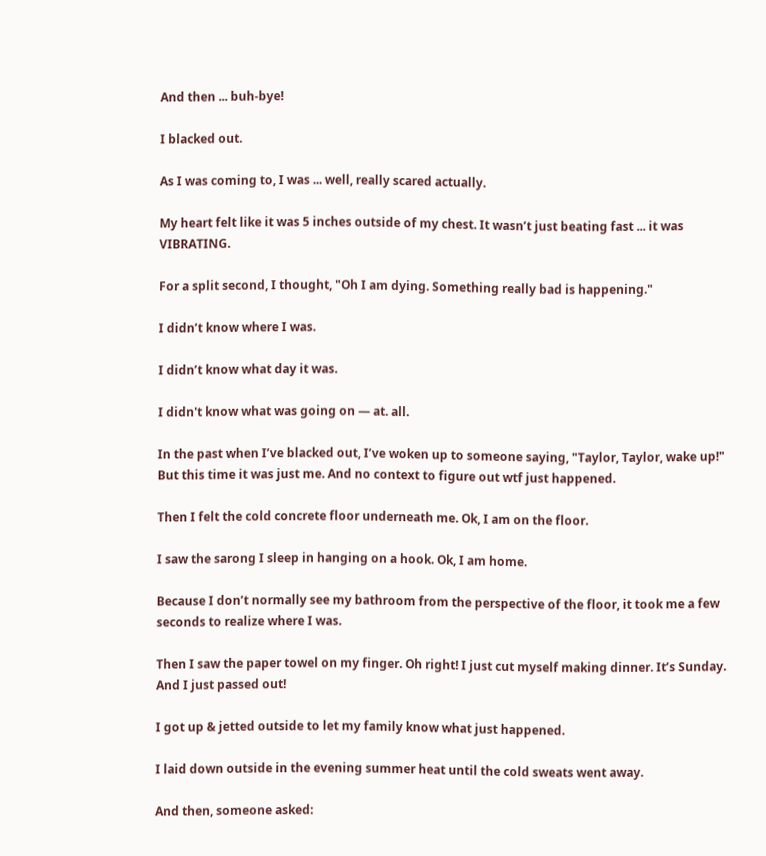And then ... buh-bye!

I blacked out.

As I was coming to, I was ... well, really scared actually.

My heart felt like it was 5 inches outside of my chest. It wasn’t just beating fast ... it was VIBRATING.

For a split second, I thought, "Oh I am dying. Something really bad is happening."

I didn’t know where I was.

I didn’t know what day it was.

I didn't know what was going on — at. all.

In the past when I’ve blacked out, I’ve woken up to someone saying, "Taylor, Taylor, wake up!" But this time it was just me. And no context to figure out wtf just happened.

Then I felt the cold concrete floor underneath me. Ok, I am on the floor.

I saw the sarong I sleep in hanging on a hook. Ok, I am home.

Because I don’t normally see my bathroom from the perspective of the floor, it took me a few seconds to realize where I was.

Then I saw the paper towel on my finger. Oh right! I just cut myself making dinner. It’s Sunday. And I just passed out!

I got up & jetted outside to let my family know what just happened.

I laid down outside in the evening summer heat until the cold sweats went away.

And then, someone asked: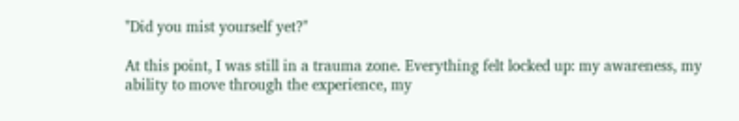"Did you mist yourself yet?"

At this point, I was still in a trauma zone. Everything felt locked up: my awareness, my ability to move through the experience, my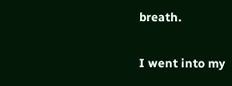breath.

I went into my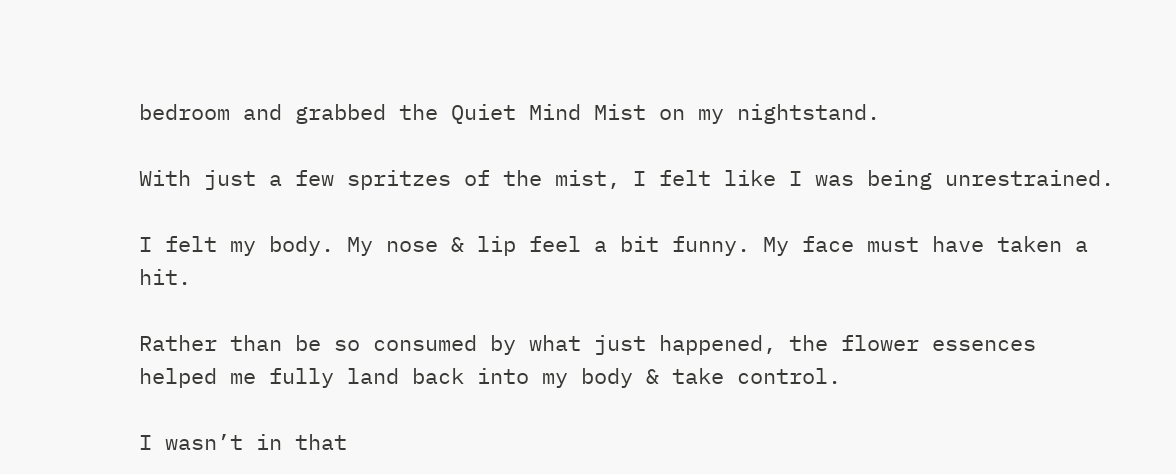bedroom and grabbed the Quiet Mind Mist on my nightstand.

With just a few spritzes of the mist, I felt like I was being unrestrained.

I felt my body. My nose & lip feel a bit funny. My face must have taken a hit.

Rather than be so consumed by what just happened, the flower essences helped me fully land back into my body & take control.

I wasn’t in that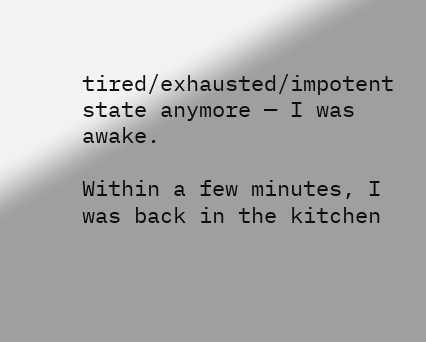tired/exhausted/impotent state anymore — I was awake.

Within a few minutes, I was back in the kitchen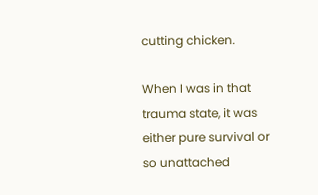cutting chicken.

When I was in that trauma state, it was either pure survival or so unattached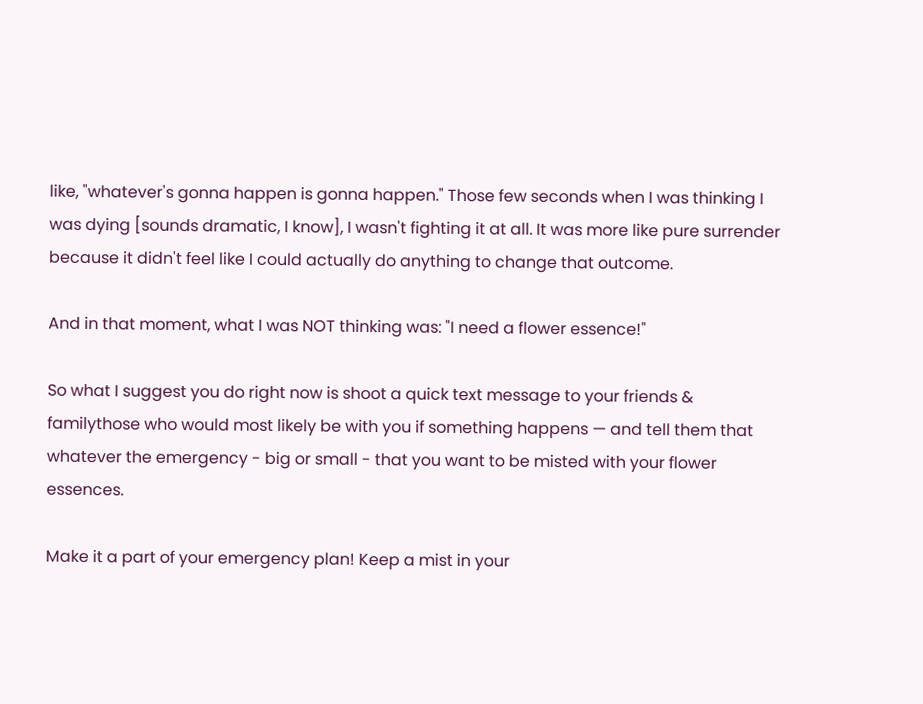like, "whatever's gonna happen is gonna happen." Those few seconds when I was thinking I was dying [sounds dramatic, I know], I wasn't fighting it at all. It was more like pure surrender because it didn't feel like I could actually do anything to change that outcome.

And in that moment, what I was NOT thinking was: "I need a flower essence!"

So what I suggest you do right now is shoot a quick text message to your friends & familythose who would most likely be with you if something happens — and tell them that whatever the emergency - big or small - that you want to be misted with your flower essences.

Make it a part of your emergency plan! Keep a mist in your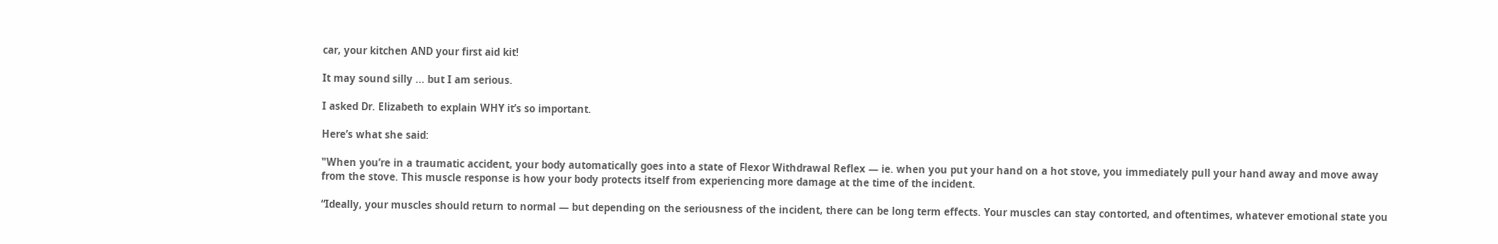car, your kitchen AND your first aid kit!

It may sound silly ... but I am serious.

I asked Dr. Elizabeth to explain WHY it’s so important.

Here’s what she said:

"When you’re in a traumatic accident, your body automatically goes into a state of Flexor Withdrawal Reflex — ie. when you put your hand on a hot stove, you immediately pull your hand away and move away from the stove. This muscle response is how your body protects itself from experiencing more damage at the time of the incident.

“Ideally, your muscles should return to normal — but depending on the seriousness of the incident, there can be long term effects. Your muscles can stay contorted, and oftentimes, whatever emotional state you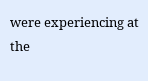were experiencing at the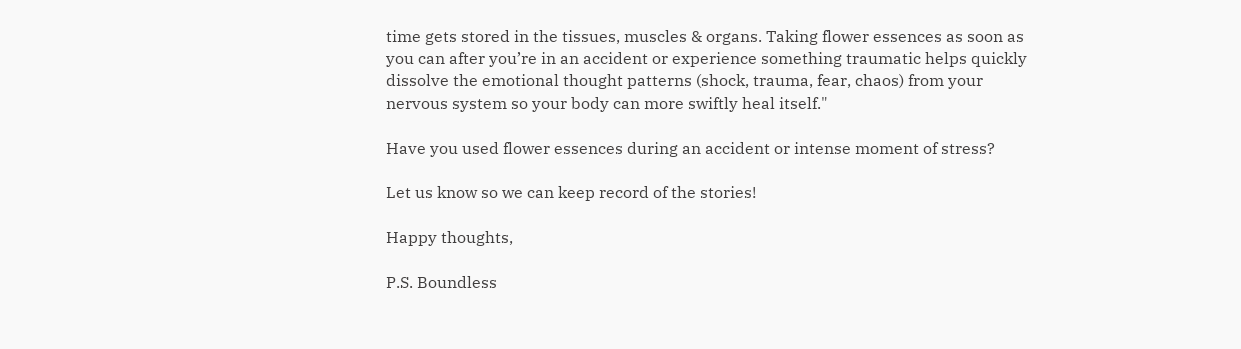time gets stored in the tissues, muscles & organs. Taking flower essences as soon as you can after you’re in an accident or experience something traumatic helps quickly dissolve the emotional thought patterns (shock, trauma, fear, chaos) from your nervous system so your body can more swiftly heal itself."

Have you used flower essences during an accident or intense moment of stress?

Let us know so we can keep record of the stories!

Happy thoughts,

P.S. Boundless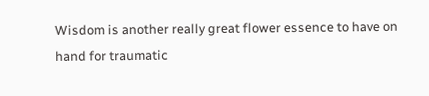Wisdom is another really great flower essence to have on hand for traumatic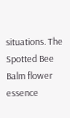situations. The Spotted Bee Balm flower essence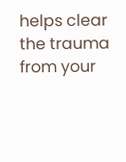helps clear the trauma from your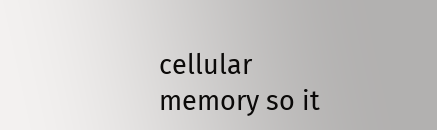cellular memory so it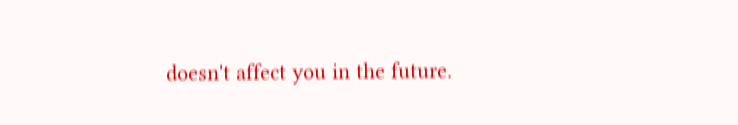doesn't affect you in the future.